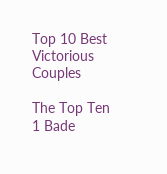Top 10 Best Victorious Couples

The Top Ten
1 Bade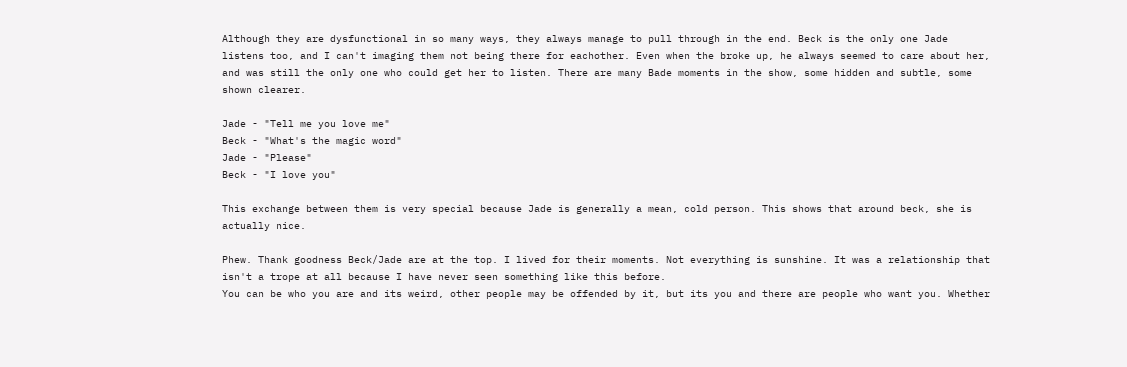Although they are dysfunctional in so many ways, they always manage to pull through in the end. Beck is the only one Jade listens too, and I can't imaging them not being there for eachother. Even when the broke up, he always seemed to care about her, and was still the only one who could get her to listen. There are many Bade moments in the show, some hidden and subtle, some shown clearer.

Jade - "Tell me you love me"
Beck - "What's the magic word"
Jade - "Please"
Beck - "I love you"

This exchange between them is very special because Jade is generally a mean, cold person. This shows that around beck, she is actually nice.

Phew. Thank goodness Beck/Jade are at the top. I lived for their moments. Not everything is sunshine. It was a relationship that isn't a trope at all because I have never seen something like this before.
You can be who you are and its weird, other people may be offended by it, but its you and there are people who want you. Whether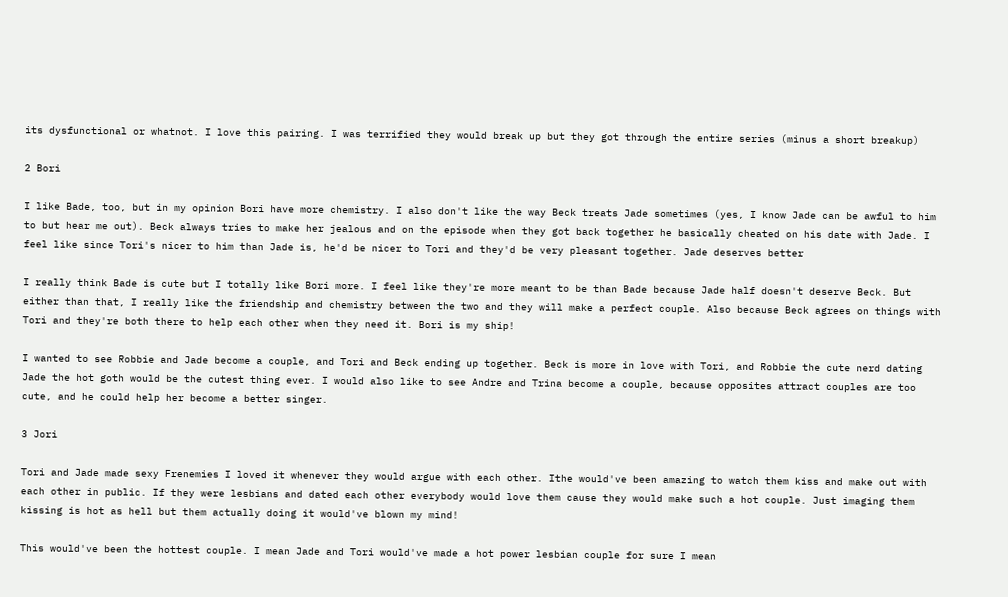its dysfunctional or whatnot. I love this pairing. I was terrified they would break up but they got through the entire series (minus a short breakup)

2 Bori

I like Bade, too, but in my opinion Bori have more chemistry. I also don't like the way Beck treats Jade sometimes (yes, I know Jade can be awful to him to but hear me out). Beck always tries to make her jealous and on the episode when they got back together he basically cheated on his date with Jade. I feel like since Tori's nicer to him than Jade is, he'd be nicer to Tori and they'd be very pleasant together. Jade deserves better

I really think Bade is cute but I totally like Bori more. I feel like they're more meant to be than Bade because Jade half doesn't deserve Beck. But either than that, I really like the friendship and chemistry between the two and they will make a perfect couple. Also because Beck agrees on things with Tori and they're both there to help each other when they need it. Bori is my ship!

I wanted to see Robbie and Jade become a couple, and Tori and Beck ending up together. Beck is more in love with Tori, and Robbie the cute nerd dating Jade the hot goth would be the cutest thing ever. I would also like to see Andre and Trina become a couple, because opposites attract couples are too cute, and he could help her become a better singer.

3 Jori

Tori and Jade made sexy Frenemies I loved it whenever they would argue with each other. Ithe would've been amazing to watch them kiss and make out with each other in public. If they were lesbians and dated each other everybody would love them cause they would make such a hot couple. Just imaging them kissing is hot as hell but them actually doing it would've blown my mind!

This would've been the hottest couple. I mean Jade and Tori would've made a hot power lesbian couple for sure I mean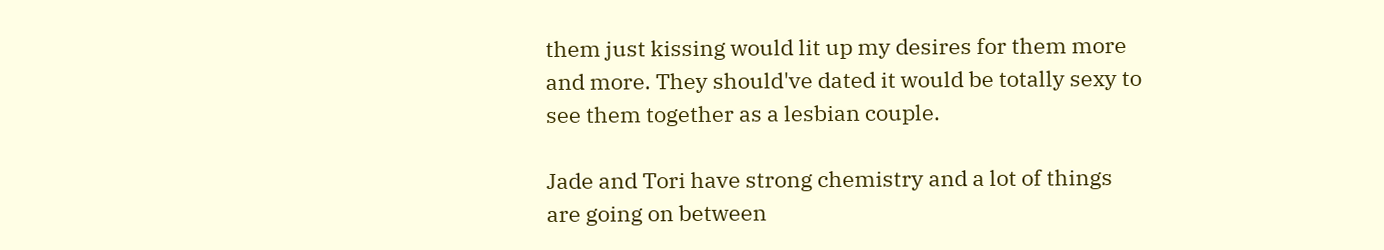them just kissing would lit up my desires for them more and more. They should've dated it would be totally sexy to see them together as a lesbian couple.

Jade and Tori have strong chemistry and a lot of things are going on between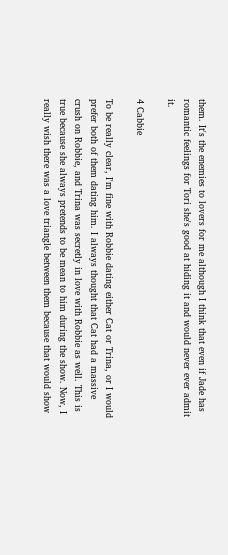them. It's the enemies to lovers for me although I think that even if Jade has romantic feelings for Tori she's good at hiding it and would never ever admit it.

4 Cabbie

To be really clear, I'm fine with Robbie dating either Cat or Trina, or I would prefer both of them dating him. I always thought that Cat had a massive crush on Robbie, and Trina was secretly in love with Robbie as well. This is true because she always pretends to be mean to him during the show. Now, I really wish there was a love triangle between them because that would show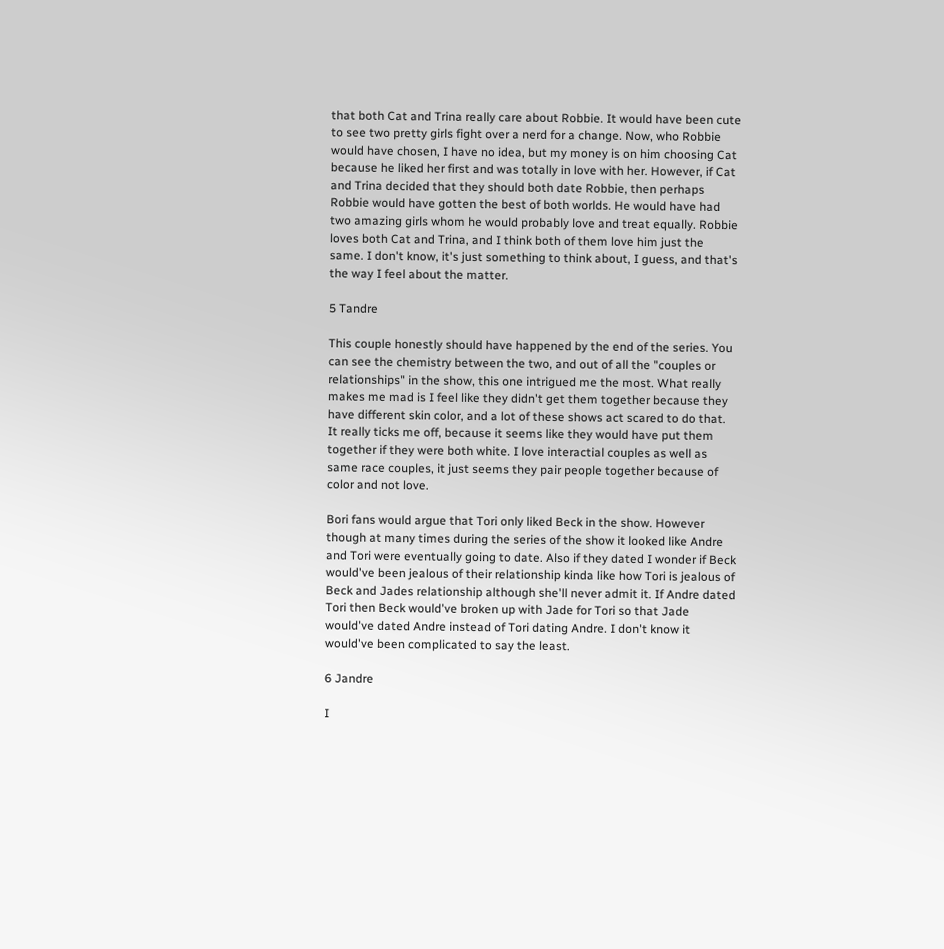that both Cat and Trina really care about Robbie. It would have been cute to see two pretty girls fight over a nerd for a change. Now, who Robbie would have chosen, I have no idea, but my money is on him choosing Cat because he liked her first and was totally in love with her. However, if Cat and Trina decided that they should both date Robbie, then perhaps Robbie would have gotten the best of both worlds. He would have had two amazing girls whom he would probably love and treat equally. Robbie loves both Cat and Trina, and I think both of them love him just the same. I don't know, it's just something to think about, I guess, and that's the way I feel about the matter.

5 Tandre

This couple honestly should have happened by the end of the series. You can see the chemistry between the two, and out of all the "couples or relationships" in the show, this one intrigued me the most. What really makes me mad is I feel like they didn't get them together because they have different skin color, and a lot of these shows act scared to do that. It really ticks me off, because it seems like they would have put them together if they were both white. I love interactial couples as well as same race couples, it just seems they pair people together because of color and not love.

Bori fans would argue that Tori only liked Beck in the show. However though at many times during the series of the show it looked like Andre and Tori were eventually going to date. Also if they dated I wonder if Beck would've been jealous of their relationship kinda like how Tori is jealous of Beck and Jades relationship although she'll never admit it. If Andre dated Tori then Beck would've broken up with Jade for Tori so that Jade would've dated Andre instead of Tori dating Andre. I don't know it would've been complicated to say the least.

6 Jandre

I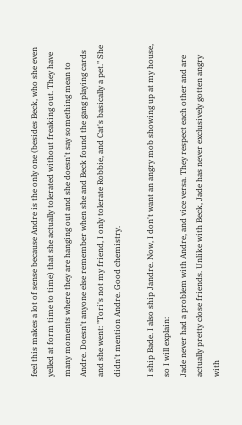feel this makes a lot of sense because Andre is the only one (besides Beck, who she even yelled at form time to time) that she actually tolerated without freaking out. They have many moments where they are hanging out and she doesn't say something mean to Andre. Doesn't anyone else remember when she and Beck found the gang playing cards and she went: "Tori's not my friend, I only tolerate Robbie, and Cat's basically a pet." She didn't mention Andre. Good chemistry.

I ship Bade. I also ship Jandre. Now, I don't want an angry mob showing up at my house, so I will explain:
Jade never had a problem with Andre, and vice versa. They respect each other and are actually pretty close friends. Unlike with Beck, Jade has never exclusively gotten angry with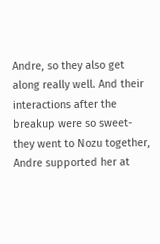Andre, so they also get along really well. And their interactions after the breakup were so sweet- they went to Nozu together, Andre supported her at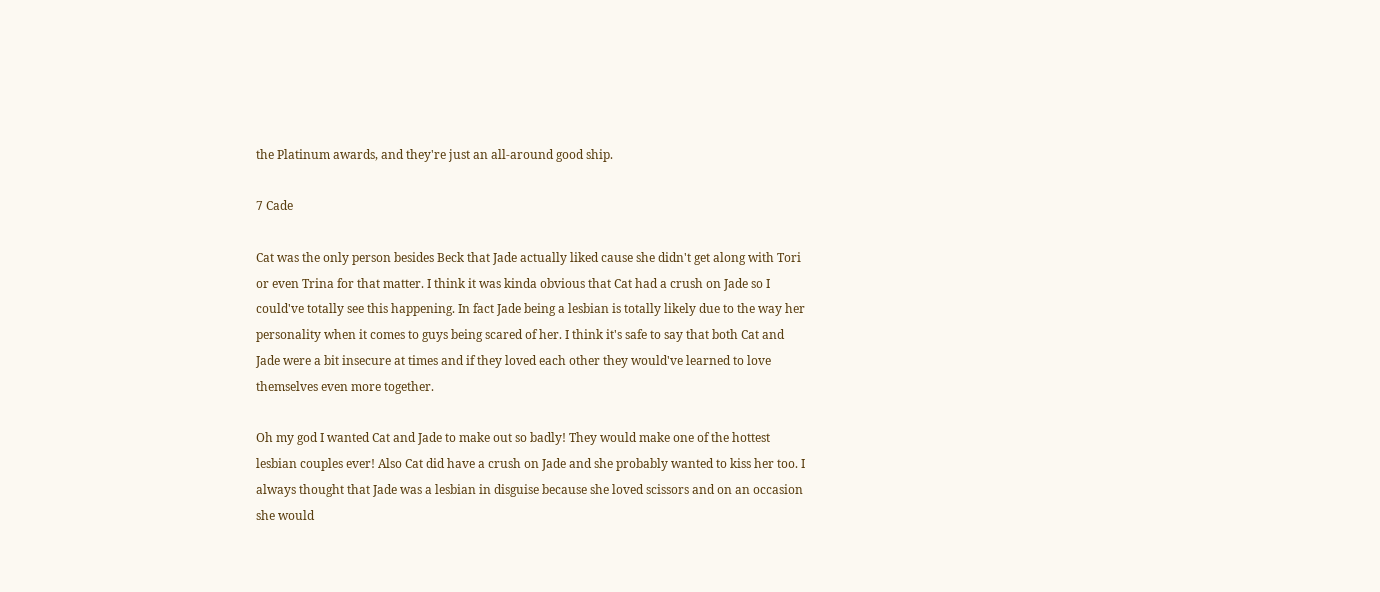the Platinum awards, and they're just an all-around good ship.

7 Cade

Cat was the only person besides Beck that Jade actually liked cause she didn't get along with Tori or even Trina for that matter. I think it was kinda obvious that Cat had a crush on Jade so I could've totally see this happening. In fact Jade being a lesbian is totally likely due to the way her personality when it comes to guys being scared of her. I think it's safe to say that both Cat and Jade were a bit insecure at times and if they loved each other they would've learned to love themselves even more together.

Oh my god I wanted Cat and Jade to make out so badly! They would make one of the hottest lesbian couples ever! Also Cat did have a crush on Jade and she probably wanted to kiss her too. I always thought that Jade was a lesbian in disguise because she loved scissors and on an occasion she would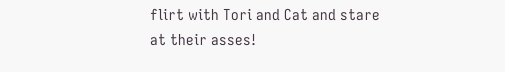flirt with Tori and Cat and stare at their asses!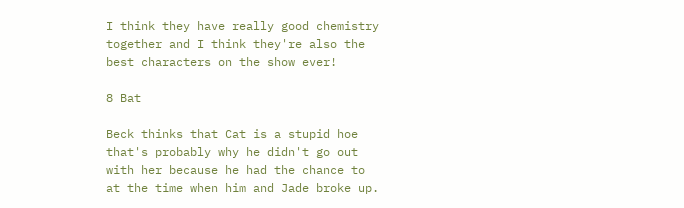I think they have really good chemistry together and I think they're also the best characters on the show ever!

8 Bat

Beck thinks that Cat is a stupid hoe that's probably why he didn't go out with her because he had the chance to at the time when him and Jade broke up.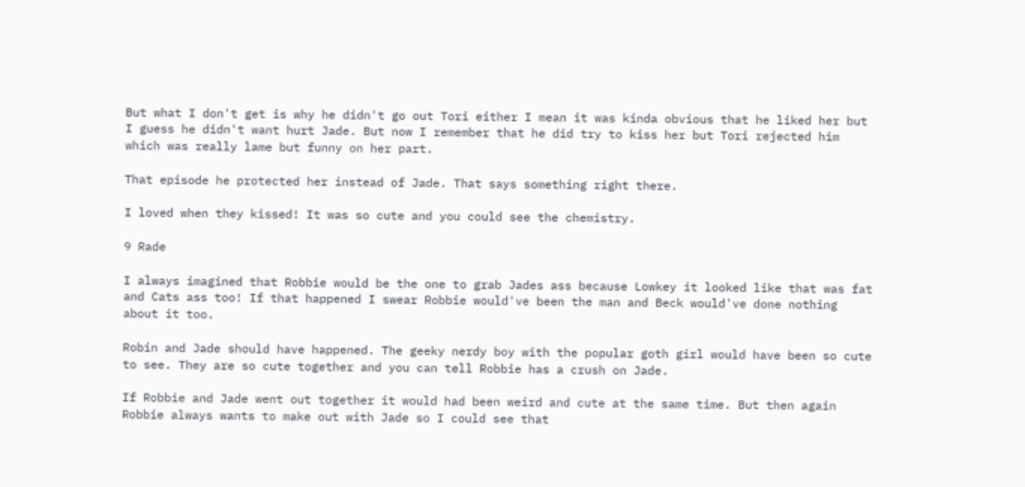But what I don't get is why he didn't go out Tori either I mean it was kinda obvious that he liked her but I guess he didn't want hurt Jade. But now I remember that he did try to kiss her but Tori rejected him which was really lame but funny on her part.

That episode he protected her instead of Jade. That says something right there.

I loved when they kissed! It was so cute and you could see the chemistry.

9 Rade

I always imagined that Robbie would be the one to grab Jades ass because Lowkey it looked like that was fat and Cats ass too! If that happened I swear Robbie would've been the man and Beck would've done nothing about it too.

Robin and Jade should have happened. The geeky nerdy boy with the popular goth girl would have been so cute to see. They are so cute together and you can tell Robbie has a crush on Jade.

If Robbie and Jade went out together it would had been weird and cute at the same time. But then again Robbie always wants to make out with Jade so I could see that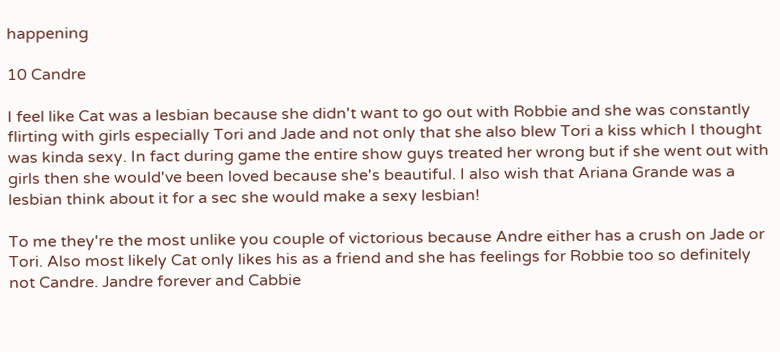happening

10 Candre

I feel like Cat was a lesbian because she didn't want to go out with Robbie and she was constantly flirting with girls especially Tori and Jade and not only that she also blew Tori a kiss which I thought was kinda sexy. In fact during game the entire show guys treated her wrong but if she went out with girls then she would've been loved because she's beautiful. I also wish that Ariana Grande was a lesbian think about it for a sec she would make a sexy lesbian!

To me they're the most unlike you couple of victorious because Andre either has a crush on Jade or Tori. Also most likely Cat only likes his as a friend and she has feelings for Robbie too so definitely not Candre. Jandre forever and Cabbie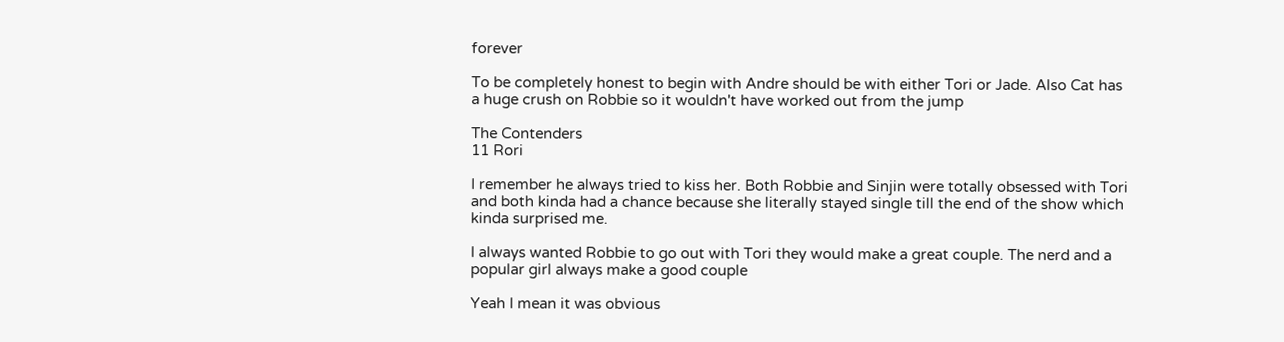forever

To be completely honest to begin with Andre should be with either Tori or Jade. Also Cat has a huge crush on Robbie so it wouldn't have worked out from the jump

The Contenders
11 Rori

I remember he always tried to kiss her. Both Robbie and Sinjin were totally obsessed with Tori and both kinda had a chance because she literally stayed single till the end of the show which kinda surprised me.

I always wanted Robbie to go out with Tori they would make a great couple. The nerd and a popular girl always make a good couple

Yeah I mean it was obvious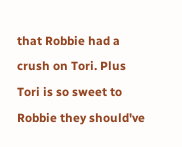that Robbie had a crush on Tori. Plus Tori is so sweet to Robbie they should've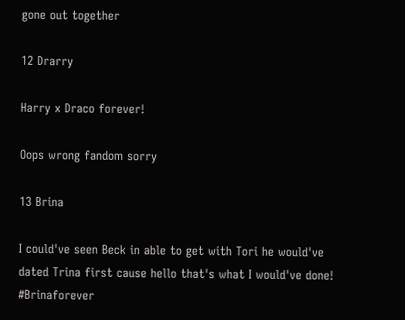gone out together

12 Drarry

Harry x Draco forever!

Oops wrong fandom sorry

13 Brina

I could've seen Beck in able to get with Tori he would've dated Trina first cause hello that's what I would've done! #Brinaforever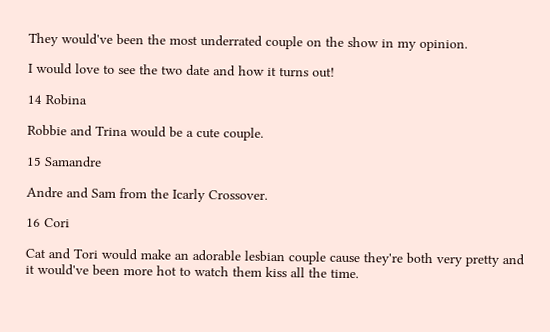They would've been the most underrated couple on the show in my opinion.

I would love to see the two date and how it turns out!

14 Robina

Robbie and Trina would be a cute couple.

15 Samandre

Andre and Sam from the Icarly Crossover.

16 Cori

Cat and Tori would make an adorable lesbian couple cause they're both very pretty and it would've been more hot to watch them kiss all the time.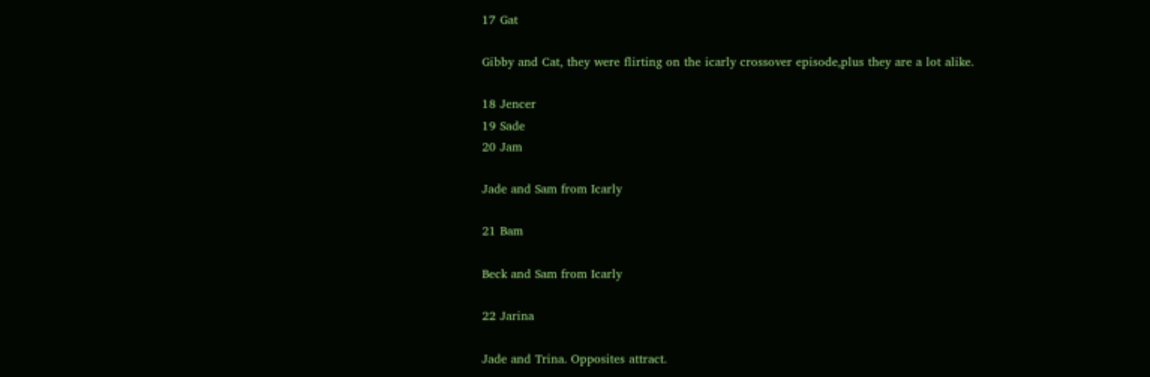17 Gat

Gibby and Cat, they were flirting on the icarly crossover episode,plus they are a lot alike.

18 Jencer
19 Sade
20 Jam

Jade and Sam from Icarly

21 Bam

Beck and Sam from Icarly

22 Jarina

Jade and Trina. Opposites attract.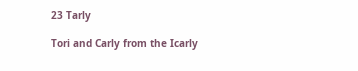23 Tarly

Tori and Carly from the Icarly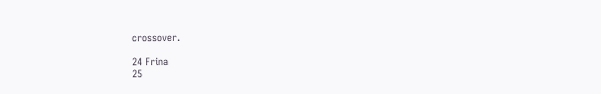crossover.

24 Frina
25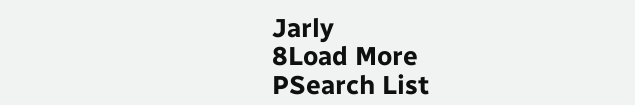Jarly
8Load More
PSearch List